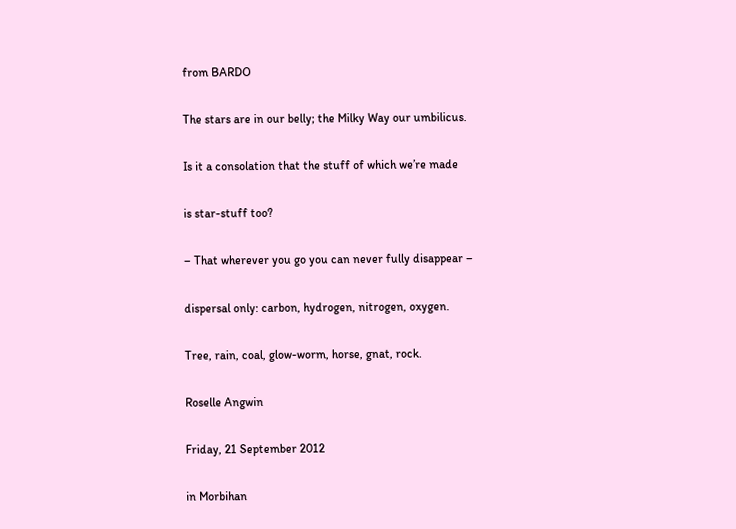from BARDO

The stars are in our belly; the Milky Way our umbilicus.

Is it a consolation that the stuff of which we’re made

is star-stuff too?

– That wherever you go you can never fully disappear –

dispersal only: carbon, hydrogen, nitrogen, oxygen.

Tree, rain, coal, glow-worm, horse, gnat, rock.

Roselle Angwin

Friday, 21 September 2012

in Morbihan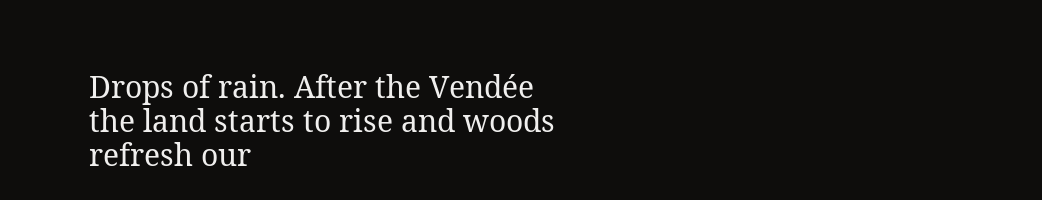Drops of rain. After the Vendée the land starts to rise and woods refresh our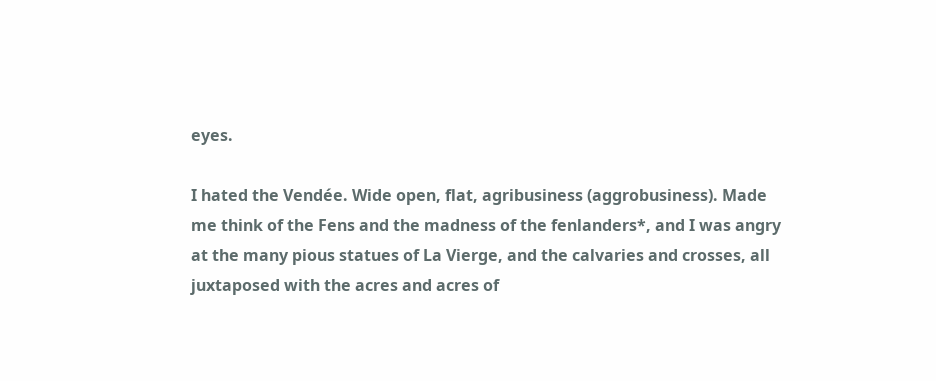eyes.

I hated the Vendée. Wide open, flat, agribusiness (aggrobusiness). Made me think of the Fens and the madness of the fenlanders*, and I was angry at the many pious statues of La Vierge, and the calvaries and crosses, all juxtaposed with the acres and acres of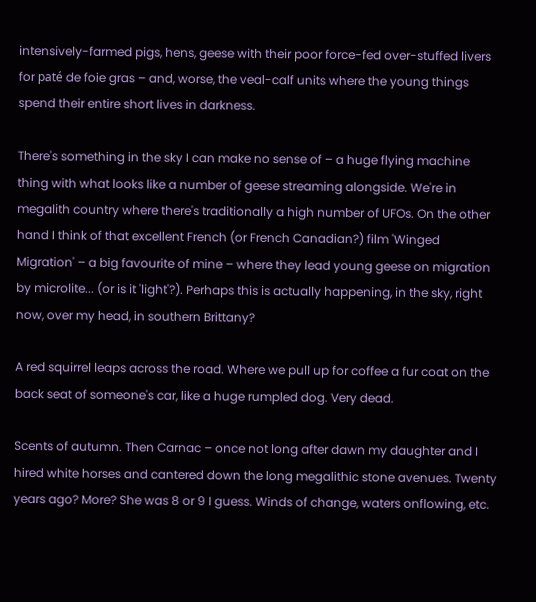intensively-farmed pigs, hens, geese with their poor force-fed over-stuffed livers for paté de foie gras – and, worse, the veal-calf units where the young things spend their entire short lives in darkness.

There's something in the sky I can make no sense of – a huge flying machine thing with what looks like a number of geese streaming alongside. We're in megalith country where there's traditionally a high number of UFOs. On the other hand I think of that excellent French (or French Canadian?) film 'Winged Migration' – a big favourite of mine – where they lead young geese on migration by microlite... (or is it 'light'?). Perhaps this is actually happening, in the sky, right now, over my head, in southern Brittany?

A red squirrel leaps across the road. Where we pull up for coffee a fur coat on the back seat of someone's car, like a huge rumpled dog. Very dead.

Scents of autumn. Then Carnac – once not long after dawn my daughter and I hired white horses and cantered down the long megalithic stone avenues. Twenty years ago? More? She was 8 or 9 I guess. Winds of change, waters onflowing, etc.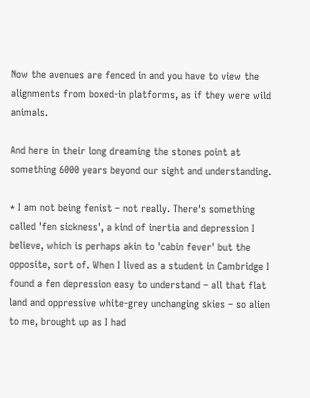Now the avenues are fenced in and you have to view the alignments from boxed-in platforms, as if they were wild animals.

And here in their long dreaming the stones point at something 6000 years beyond our sight and understanding.

* I am not being fenist – not really. There's something called 'fen sickness', a kind of inertia and depression I believe, which is perhaps akin to 'cabin fever' but the opposite, sort of. When I lived as a student in Cambridge I found a fen depression easy to understand – all that flat land and oppressive white-grey unchanging skies – so alien to me, brought up as I had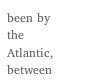been by the Atlantic, between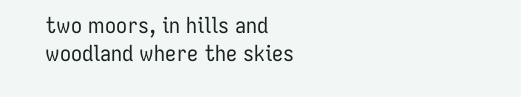two moors, in hills and woodland where the skies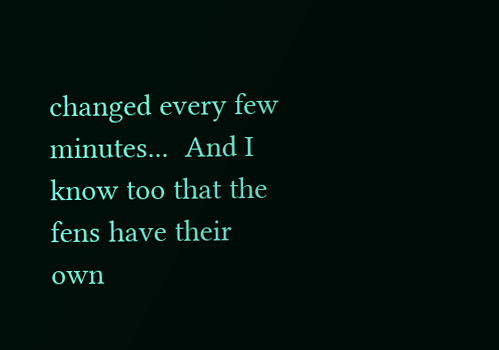changed every few minutes...  And I know too that the fens have their own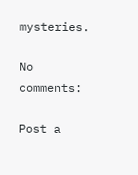mysteries.

No comments:

Post a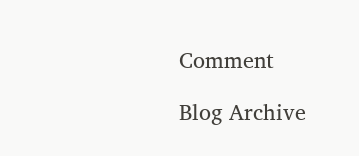Comment

Blog Archive